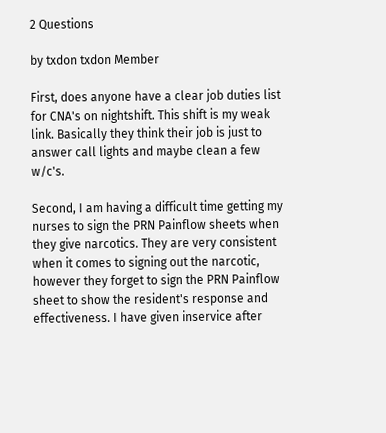2 Questions

by txdon txdon Member

First, does anyone have a clear job duties list for CNA's on nightshift. This shift is my weak link. Basically they think their job is just to answer call lights and maybe clean a few w/c's.

Second, I am having a difficult time getting my nurses to sign the PRN Painflow sheets when they give narcotics. They are very consistent when it comes to signing out the narcotic, however they forget to sign the PRN Painflow sheet to show the resident's response and effectiveness. I have given inservice after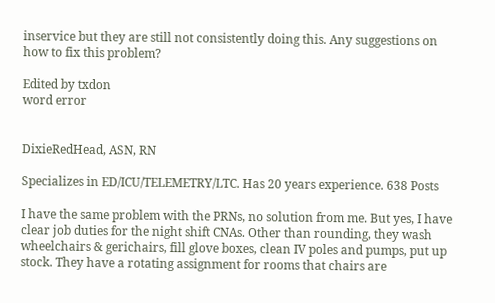inservice but they are still not consistently doing this. Any suggestions on how to fix this problem?

Edited by txdon
word error


DixieRedHead, ASN, RN

Specializes in ED/ICU/TELEMETRY/LTC. Has 20 years experience. 638 Posts

I have the same problem with the PRNs, no solution from me. But yes, I have clear job duties for the night shift CNAs. Other than rounding, they wash wheelchairs & gerichairs, fill glove boxes, clean IV poles and pumps, put up stock. They have a rotating assignment for rooms that chairs are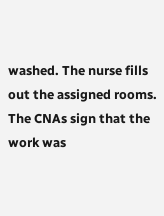washed. The nurse fills out the assigned rooms. The CNAs sign that the work was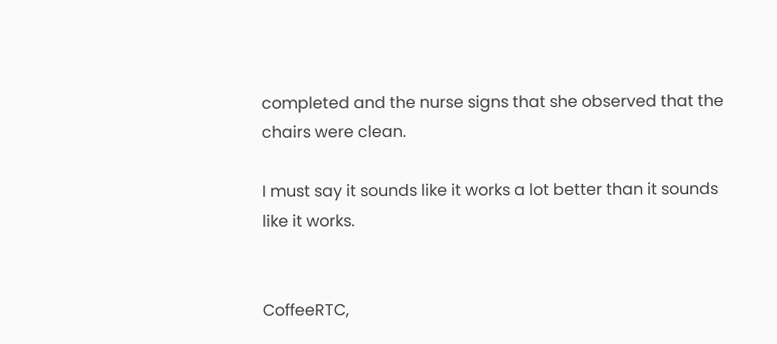completed and the nurse signs that she observed that the chairs were clean.

I must say it sounds like it works a lot better than it sounds like it works.


CoffeeRTC,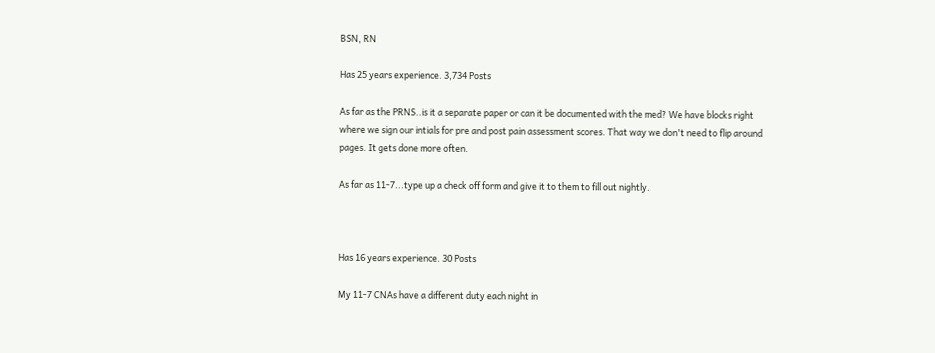BSN, RN

Has 25 years experience. 3,734 Posts

As far as the PRNS..is it a separate paper or can it be documented with the med? We have blocks right where we sign our intials for pre and post pain assessment scores. That way we don't need to flip around pages. It gets done more often.

As far as 11-7...type up a check off form and give it to them to fill out nightly.



Has 16 years experience. 30 Posts

My 11-7 CNAs have a different duty each night in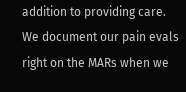addition to providing care. We document our pain evals right on the MARs when we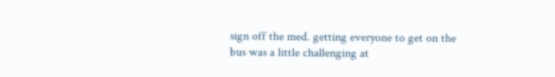sign off the med. getting everyone to get on the bus was a little challenging at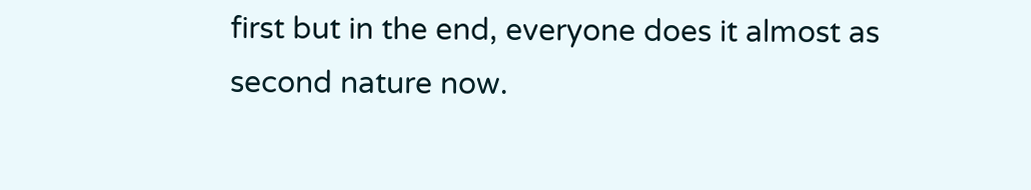first but in the end, everyone does it almost as second nature now.